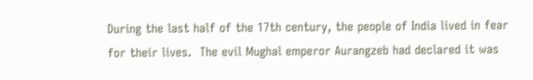During the last half of the 17th century, the people of India lived in fear for their lives.  The evil Mughal emperor Aurangzeb had declared it was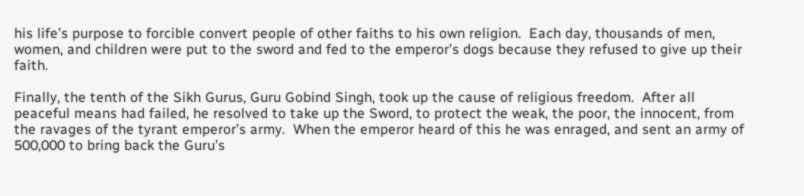his life’s purpose to forcible convert people of other faiths to his own religion.  Each day, thousands of men, women, and children were put to the sword and fed to the emperor’s dogs because they refused to give up their faith.

Finally, the tenth of the Sikh Gurus, Guru Gobind Singh, took up the cause of religious freedom.  After all peaceful means had failed, he resolved to take up the Sword, to protect the weak, the poor, the innocent, from the ravages of the tyrant emperor’s army.  When the emperor heard of this he was enraged, and sent an army of 500,000 to bring back the Guru’s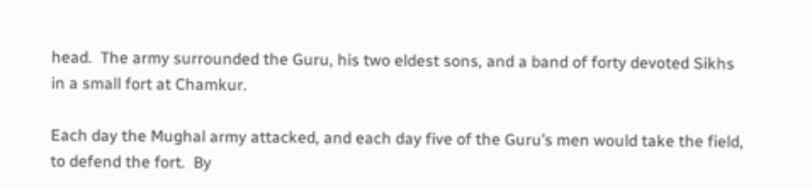head.  The army surrounded the Guru, his two eldest sons, and a band of forty devoted Sikhs in a small fort at Chamkur.

Each day the Mughal army attacked, and each day five of the Guru’s men would take the field, to defend the fort.  By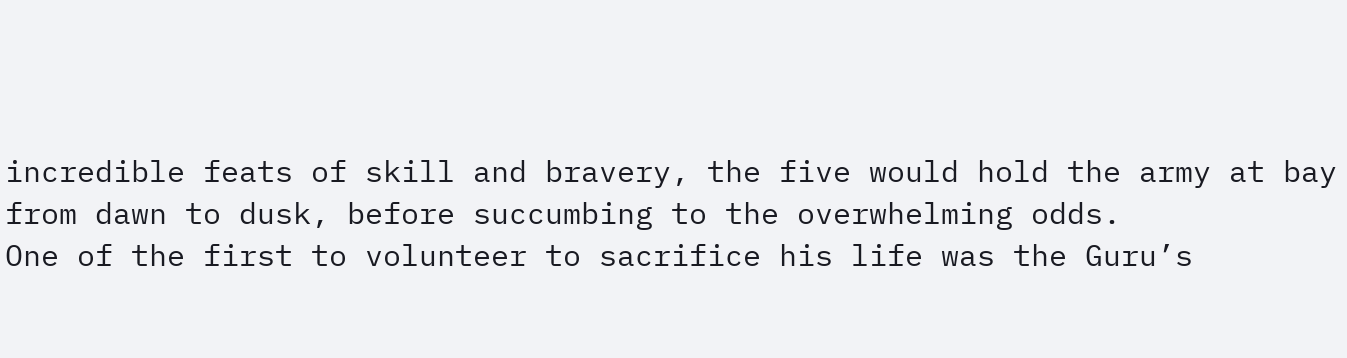incredible feats of skill and bravery, the five would hold the army at bay from dawn to dusk, before succumbing to the overwhelming odds.
One of the first to volunteer to sacrifice his life was the Guru’s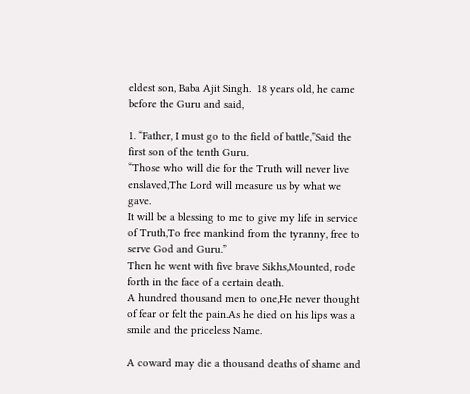eldest son, Baba Ajit Singh.  18 years old, he came before the Guru and said,

1. “Father, I must go to the field of battle,”Said the first son of the tenth Guru.
“Those who will die for the Truth will never live enslaved,The Lord will measure us by what we gave.
It will be a blessing to me to give my life in service of Truth,To free mankind from the tyranny, free to serve God and Guru.”
Then he went with five brave Sikhs,Mounted, rode forth in the face of a certain death.
A hundred thousand men to one,He never thought of fear or felt the pain.As he died on his lips was a smile and the priceless Name.

A coward may die a thousand deaths of shame and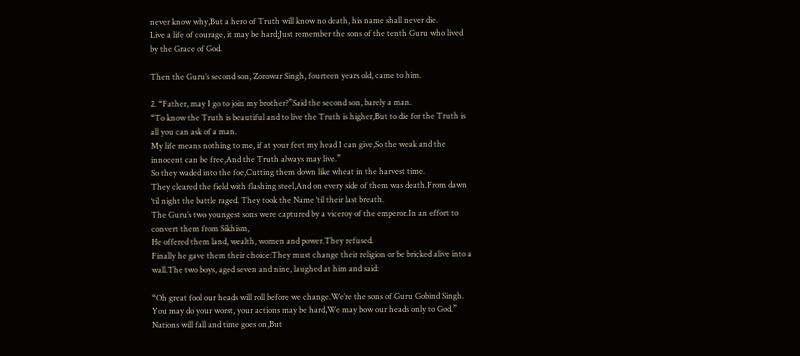never know why,But a hero of Truth will know no death, his name shall never die.
Live a life of courage, it may be hard;Just remember the sons of the tenth Guru who lived by the Grace of God.

Then the Guru’s second son, Zorowar Singh, fourteen years old, came to him.

2. “Father, may I go to join my brother?”Said the second son, barely a man.
“To know the Truth is beautiful and to live the Truth is higher,But to die for the Truth is all you can ask of a man.
My life means nothing to me, if at your feet my head I can give,So the weak and the innocent can be free,And the Truth always may live.”
So they waded into the foe,Cutting them down like wheat in the harvest time.
They cleared the field with flashing steel,And on every side of them was death.From dawn ‘til night the battle raged. They took the Name ‘til their last breath.
The Guru’s two youngest sons were captured by a viceroy of the emperor.In an effort to convert them from Sikhism,
He offered them land, wealth, women and power.They refused.
Finally he gave them their choice:They must change their religion or be bricked alive into a wall.The two boys, aged seven and nine, laughed at him and said:

“Oh great fool our heads will roll before we change.We’re the sons of Guru Gobind Singh.
You may do your worst, your actions may be hard,We may bow our heads only to God.”
Nations will fall and time goes on,But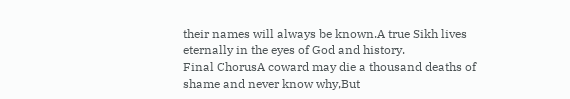their names will always be known.A true Sikh lives eternally in the eyes of God and history.
Final ChorusA coward may die a thousand deaths of shame and never know why,But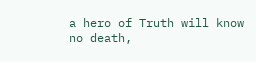a hero of Truth will know no death,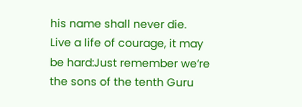his name shall never die.
Live a life of courage, it may be hard:Just remember we’re the sons of the tenth Guru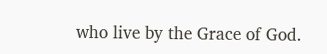who live by the Grace of God.